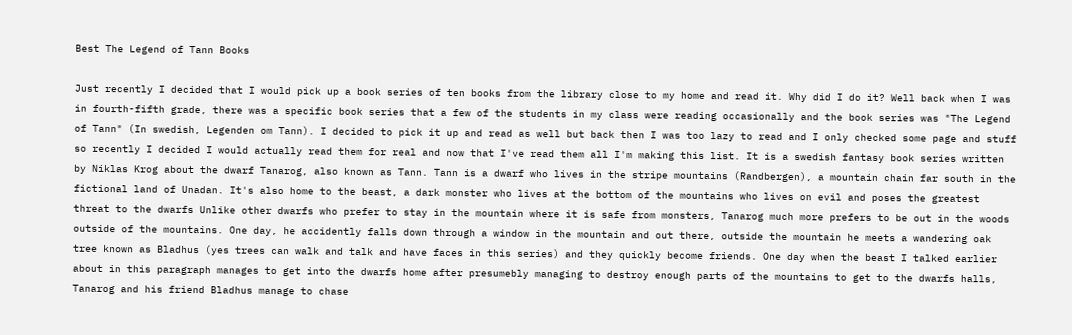Best The Legend of Tann Books

Just recently I decided that I would pick up a book series of ten books from the library close to my home and read it. Why did I do it? Well back when I was in fourth-fifth grade, there was a specific book series that a few of the students in my class were reading occasionally and the book series was "The Legend of Tann" (In swedish, Legenden om Tann). I decided to pick it up and read as well but back then I was too lazy to read and I only checked some page and stuff so recently I decided I would actually read them for real and now that I've read them all I'm making this list. It is a swedish fantasy book series written by Niklas Krog about the dwarf Tanarog, also known as Tann. Tann is a dwarf who lives in the stripe mountains (Randbergen), a mountain chain far south in the fictional land of Unadan. It's also home to the beast, a dark monster who lives at the bottom of the mountains who lives on evil and poses the greatest threat to the dwarfs Unlike other dwarfs who prefer to stay in the mountain where it is safe from monsters, Tanarog much more prefers to be out in the woods outside of the mountains. One day, he accidently falls down through a window in the mountain and out there, outside the mountain he meets a wandering oak tree known as Bladhus (yes trees can walk and talk and have faces in this series) and they quickly become friends. One day when the beast I talked earlier about in this paragraph manages to get into the dwarfs home after presumebly managing to destroy enough parts of the mountains to get to the dwarfs halls, Tanarog and his friend Bladhus manage to chase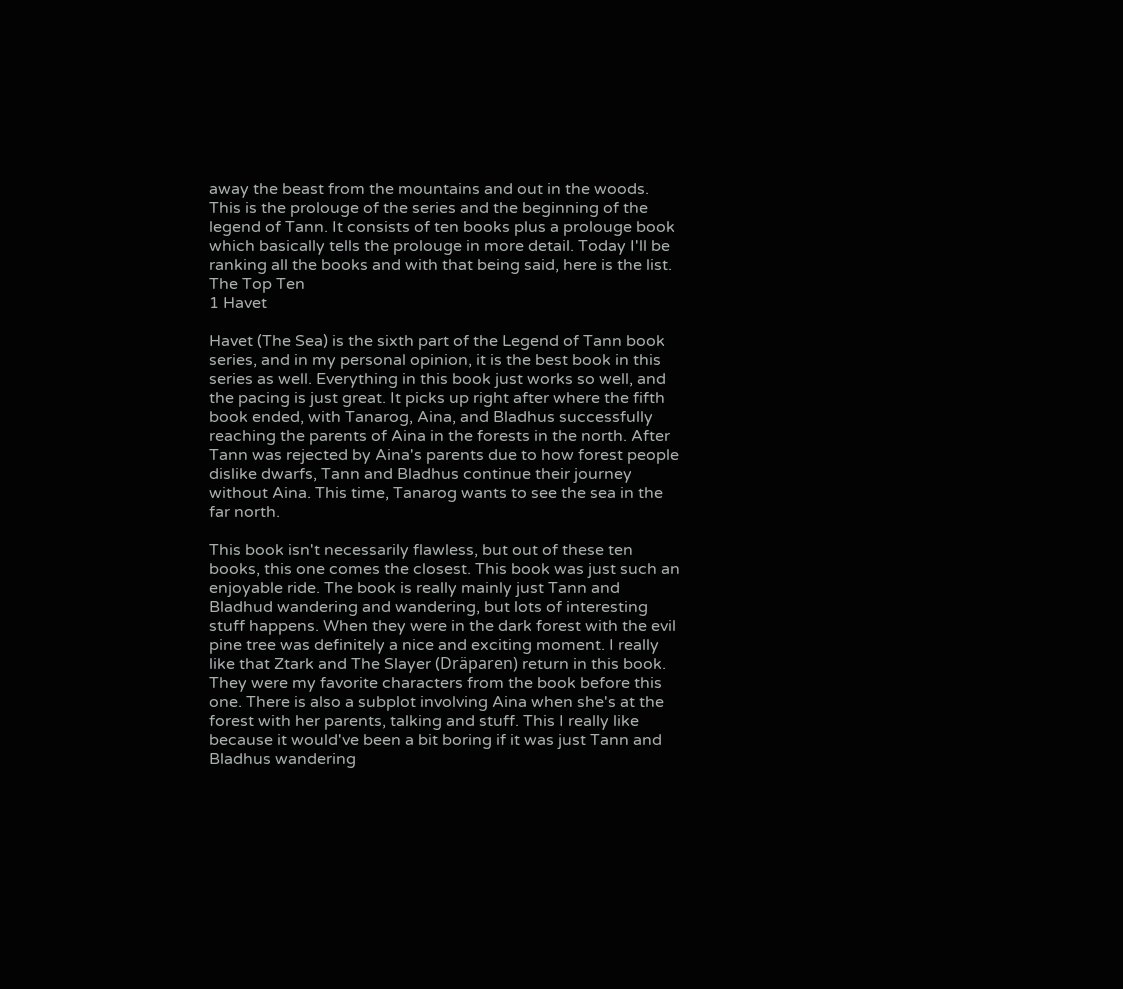away the beast from the mountains and out in the woods. This is the prolouge of the series and the beginning of the legend of Tann. It consists of ten books plus a prolouge book which basically tells the prolouge in more detail. Today I'll be ranking all the books and with that being said, here is the list.
The Top Ten
1 Havet

Havet (The Sea) is the sixth part of the Legend of Tann book series, and in my personal opinion, it is the best book in this series as well. Everything in this book just works so well, and the pacing is just great. It picks up right after where the fifth book ended, with Tanarog, Aina, and Bladhus successfully reaching the parents of Aina in the forests in the north. After Tann was rejected by Aina's parents due to how forest people dislike dwarfs, Tann and Bladhus continue their journey without Aina. This time, Tanarog wants to see the sea in the far north.

This book isn't necessarily flawless, but out of these ten books, this one comes the closest. This book was just such an enjoyable ride. The book is really mainly just Tann and Bladhud wandering and wandering, but lots of interesting stuff happens. When they were in the dark forest with the evil pine tree was definitely a nice and exciting moment. I really like that Ztark and The Slayer (Dräparen) return in this book. They were my favorite characters from the book before this one. There is also a subplot involving Aina when she's at the forest with her parents, talking and stuff. This I really like because it would've been a bit boring if it was just Tann and Bladhus wandering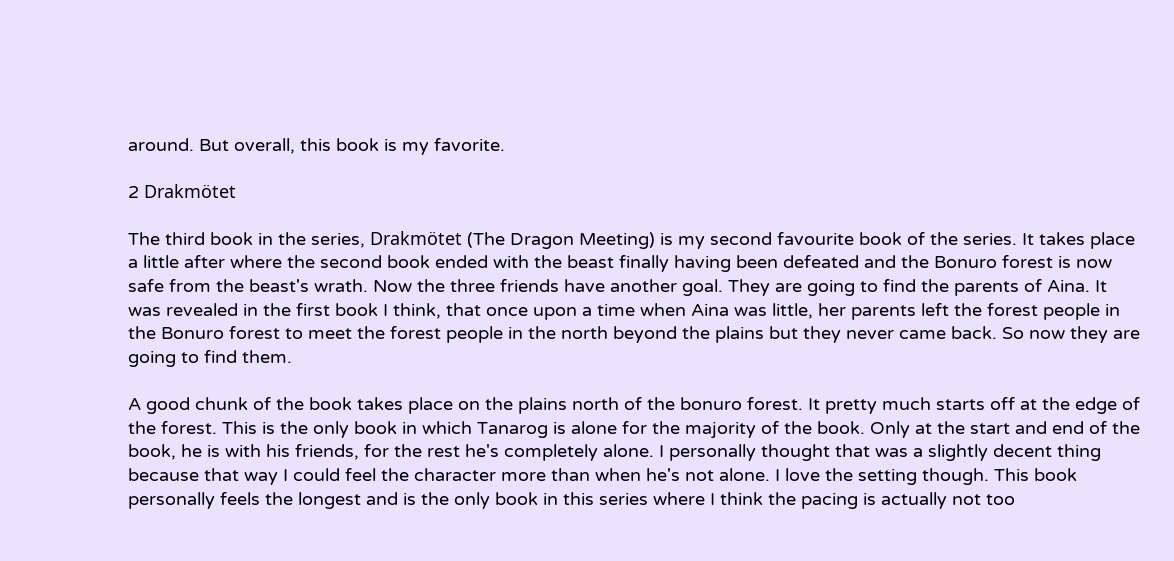around. But overall, this book is my favorite.

2 Drakmötet

The third book in the series, Drakmötet (The Dragon Meeting) is my second favourite book of the series. It takes place a little after where the second book ended with the beast finally having been defeated and the Bonuro forest is now safe from the beast's wrath. Now the three friends have another goal. They are going to find the parents of Aina. It was revealed in the first book I think, that once upon a time when Aina was little, her parents left the forest people in the Bonuro forest to meet the forest people in the north beyond the plains but they never came back. So now they are going to find them.

A good chunk of the book takes place on the plains north of the bonuro forest. It pretty much starts off at the edge of the forest. This is the only book in which Tanarog is alone for the majority of the book. Only at the start and end of the book, he is with his friends, for the rest he's completely alone. I personally thought that was a slightly decent thing because that way I could feel the character more than when he's not alone. I love the setting though. This book personally feels the longest and is the only book in this series where I think the pacing is actually not too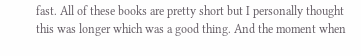fast. All of these books are pretty short but I personally thought this was longer which was a good thing. And the moment when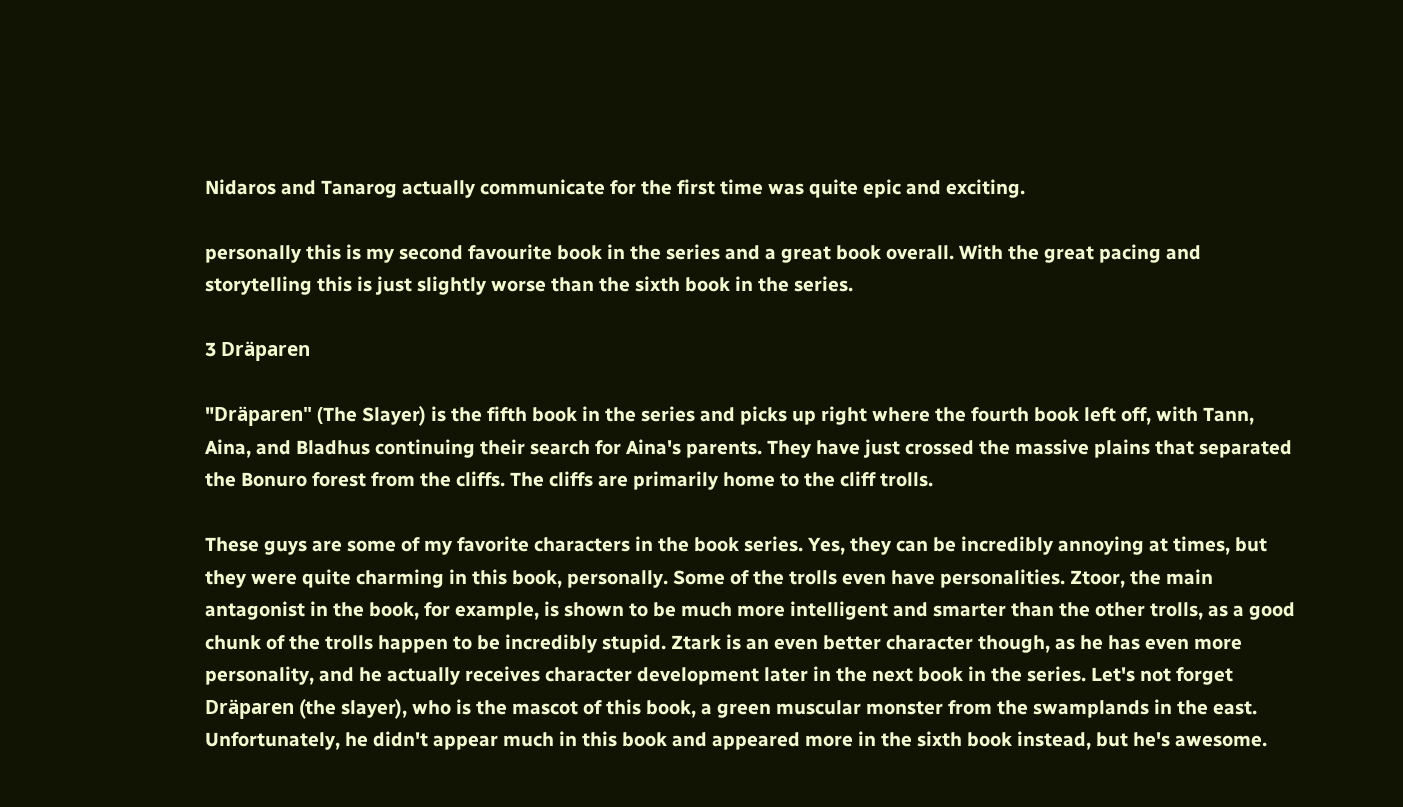Nidaros and Tanarog actually communicate for the first time was quite epic and exciting.

personally this is my second favourite book in the series and a great book overall. With the great pacing and storytelling this is just slightly worse than the sixth book in the series.

3 Dräparen

"Dräparen" (The Slayer) is the fifth book in the series and picks up right where the fourth book left off, with Tann, Aina, and Bladhus continuing their search for Aina's parents. They have just crossed the massive plains that separated the Bonuro forest from the cliffs. The cliffs are primarily home to the cliff trolls.

These guys are some of my favorite characters in the book series. Yes, they can be incredibly annoying at times, but they were quite charming in this book, personally. Some of the trolls even have personalities. Ztoor, the main antagonist in the book, for example, is shown to be much more intelligent and smarter than the other trolls, as a good chunk of the trolls happen to be incredibly stupid. Ztark is an even better character though, as he has even more personality, and he actually receives character development later in the next book in the series. Let's not forget Dräparen (the slayer), who is the mascot of this book, a green muscular monster from the swamplands in the east. Unfortunately, he didn't appear much in this book and appeared more in the sixth book instead, but he's awesome.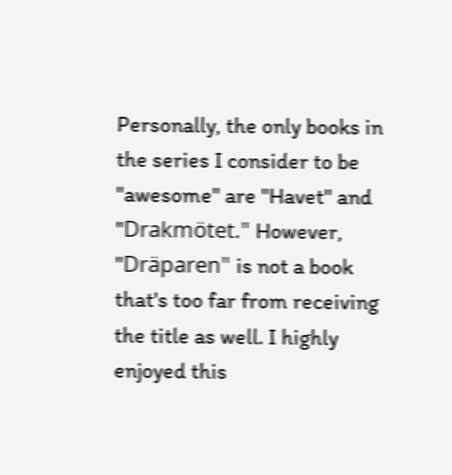Personally, the only books in the series I consider to be "awesome" are "Havet" and "Drakmötet." However, "Dräparen" is not a book that's too far from receiving the title as well. I highly enjoyed this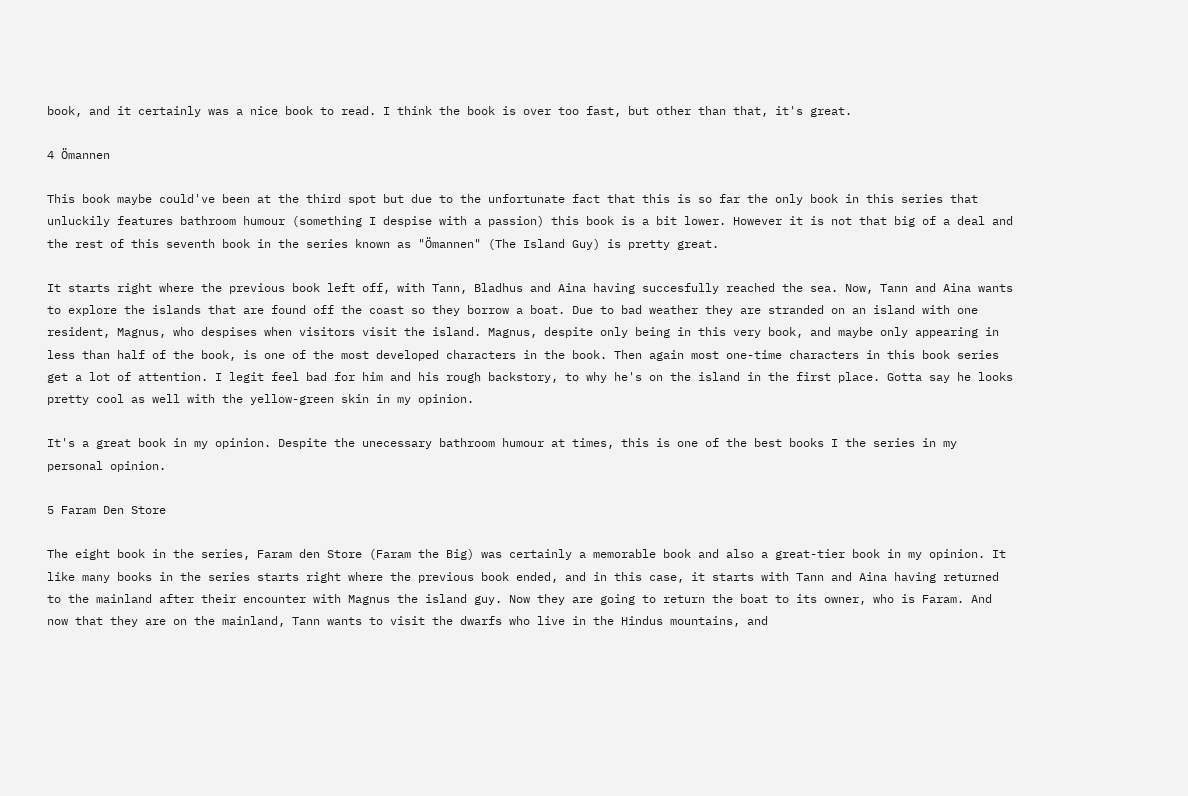book, and it certainly was a nice book to read. I think the book is over too fast, but other than that, it's great.

4 Ömannen

This book maybe could've been at the third spot but due to the unfortunate fact that this is so far the only book in this series that unluckily features bathroom humour (something I despise with a passion) this book is a bit lower. However it is not that big of a deal and the rest of this seventh book in the series known as "Ömannen" (The Island Guy) is pretty great.

It starts right where the previous book left off, with Tann, Bladhus and Aina having succesfully reached the sea. Now, Tann and Aina wants to explore the islands that are found off the coast so they borrow a boat. Due to bad weather they are stranded on an island with one resident, Magnus, who despises when visitors visit the island. Magnus, despite only being in this very book, and maybe only appearing in less than half of the book, is one of the most developed characters in the book. Then again most one-time characters in this book series get a lot of attention. I legit feel bad for him and his rough backstory, to why he's on the island in the first place. Gotta say he looks pretty cool as well with the yellow-green skin in my opinion.

It's a great book in my opinion. Despite the unecessary bathroom humour at times, this is one of the best books I the series in my personal opinion.

5 Faram Den Store

The eight book in the series, Faram den Store (Faram the Big) was certainly a memorable book and also a great-tier book in my opinion. It like many books in the series starts right where the previous book ended, and in this case, it starts with Tann and Aina having returned to the mainland after their encounter with Magnus the island guy. Now they are going to return the boat to its owner, who is Faram. And now that they are on the mainland, Tann wants to visit the dwarfs who live in the Hindus mountains, and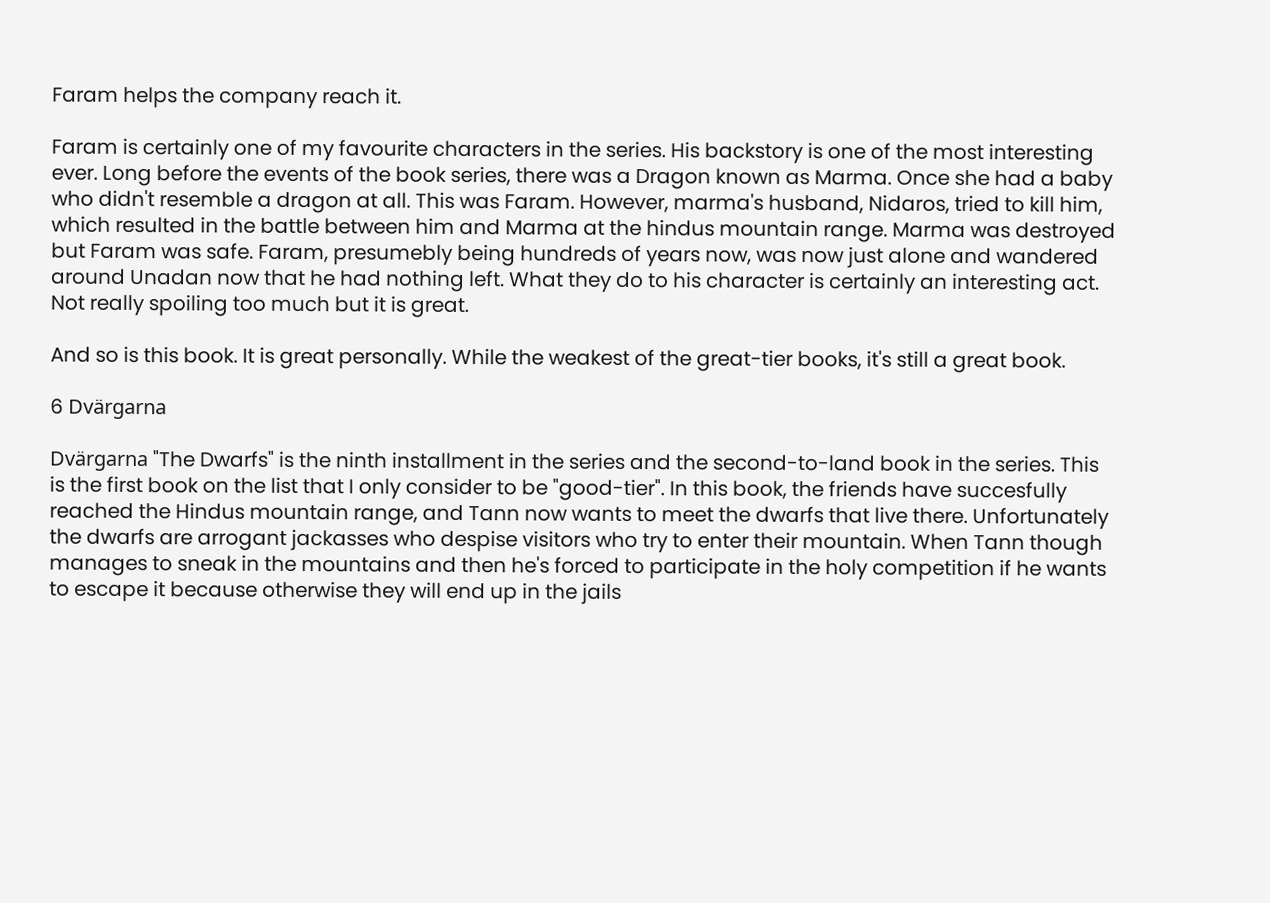Faram helps the company reach it.

Faram is certainly one of my favourite characters in the series. His backstory is one of the most interesting ever. Long before the events of the book series, there was a Dragon known as Marma. Once she had a baby who didn't resemble a dragon at all. This was Faram. However, marma's husband, Nidaros, tried to kill him, which resulted in the battle between him and Marma at the hindus mountain range. Marma was destroyed but Faram was safe. Faram, presumebly being hundreds of years now, was now just alone and wandered around Unadan now that he had nothing left. What they do to his character is certainly an interesting act. Not really spoiling too much but it is great.

And so is this book. It is great personally. While the weakest of the great-tier books, it's still a great book.

6 Dvärgarna

Dvärgarna "The Dwarfs" is the ninth installment in the series and the second-to-land book in the series. This is the first book on the list that I only consider to be "good-tier". In this book, the friends have succesfully reached the Hindus mountain range, and Tann now wants to meet the dwarfs that live there. Unfortunately the dwarfs are arrogant jackasses who despise visitors who try to enter their mountain. When Tann though manages to sneak in the mountains and then he's forced to participate in the holy competition if he wants to escape it because otherwise they will end up in the jails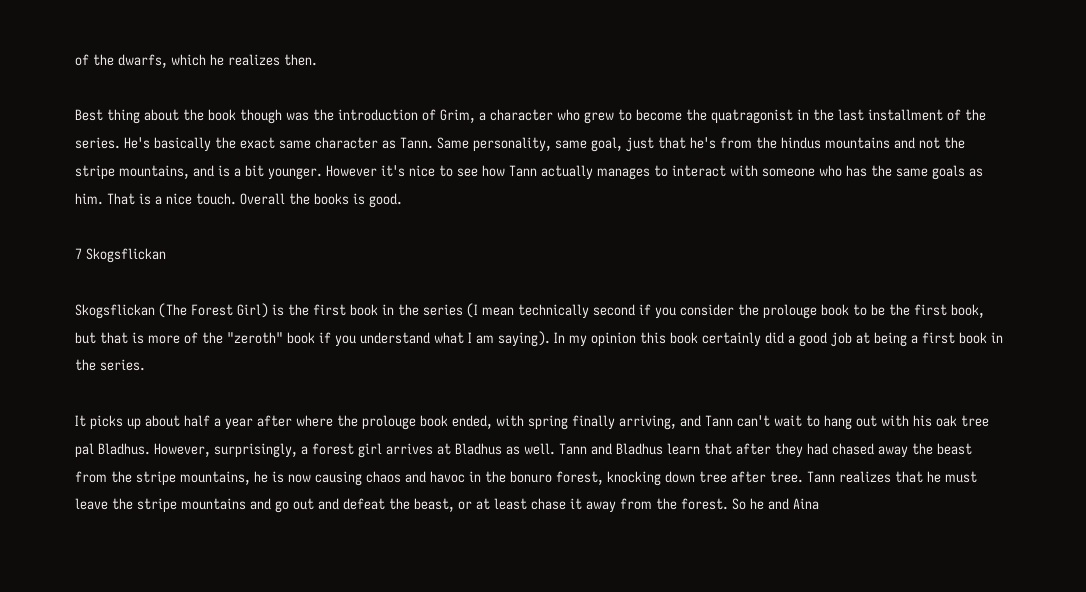of the dwarfs, which he realizes then.

Best thing about the book though was the introduction of Grim, a character who grew to become the quatragonist in the last installment of the series. He's basically the exact same character as Tann. Same personality, same goal, just that he's from the hindus mountains and not the stripe mountains, and is a bit younger. However it's nice to see how Tann actually manages to interact with someone who has the same goals as him. That is a nice touch. Overall the books is good.

7 Skogsflickan

Skogsflickan (The Forest Girl) is the first book in the series (I mean technically second if you consider the prolouge book to be the first book, but that is more of the "zeroth" book if you understand what I am saying). In my opinion this book certainly did a good job at being a first book in the series.

It picks up about half a year after where the prolouge book ended, with spring finally arriving, and Tann can't wait to hang out with his oak tree pal Bladhus. However, surprisingly, a forest girl arrives at Bladhus as well. Tann and Bladhus learn that after they had chased away the beast from the stripe mountains, he is now causing chaos and havoc in the bonuro forest, knocking down tree after tree. Tann realizes that he must leave the stripe mountains and go out and defeat the beast, or at least chase it away from the forest. So he and Aina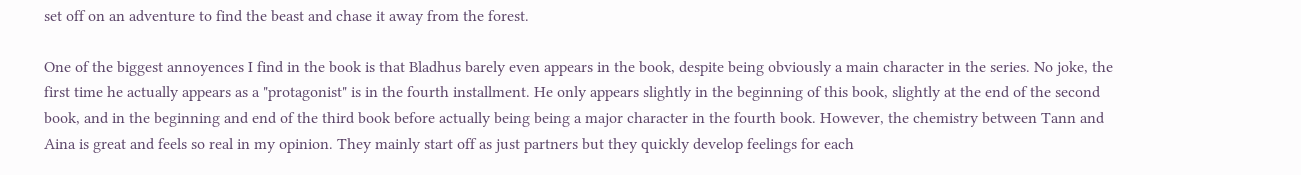set off on an adventure to find the beast and chase it away from the forest.

One of the biggest annoyences I find in the book is that Bladhus barely even appears in the book, despite being obviously a main character in the series. No joke, the first time he actually appears as a "protagonist" is in the fourth installment. He only appears slightly in the beginning of this book, slightly at the end of the second book, and in the beginning and end of the third book before actually being being a major character in the fourth book. However, the chemistry between Tann and Aina is great and feels so real in my opinion. They mainly start off as just partners but they quickly develop feelings for each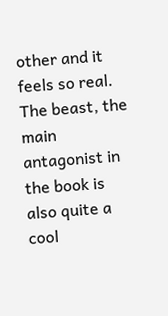other and it feels so real. The beast, the main antagonist in the book is also quite a cool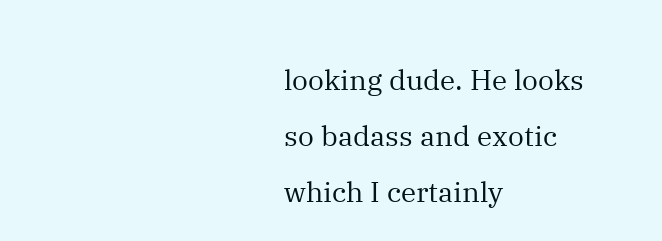looking dude. He looks so badass and exotic which I certainly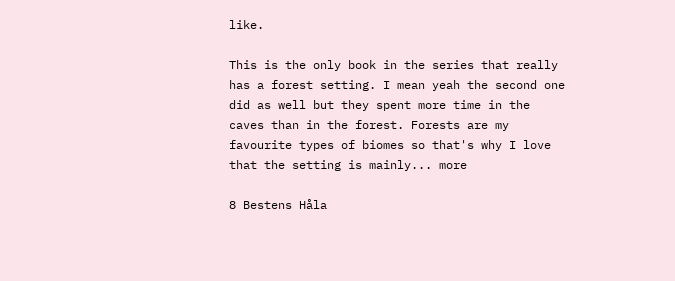like.

This is the only book in the series that really has a forest setting. I mean yeah the second one did as well but they spent more time in the caves than in the forest. Forests are my favourite types of biomes so that's why I love that the setting is mainly... more

8 Bestens Håla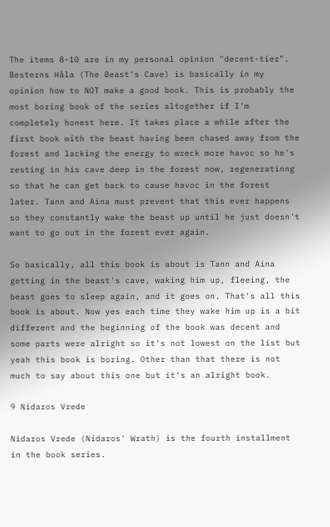The items 8-10 are in my personal opinion "decent-tier". Besterns Håla (The Beast's Cave) is basically in my opinion how to NOT make a good book. This is probably the most boring book of the series altogether if I'm completely honest here. It takes place a while after the first book with the beast having been chased away from the forest and lacking the energy to wreck more havoc so he's resting in his cave deep in the forest now, regeneratinng so that he can get back to cause havoc in the forest later. Tann and Aina must prevent that this ever happens so they constantly wake the beast up until he just doesn't want to go out in the forest ever again.

So basically, all this book is about is Tann and Aina getting in the beast's cave, waking him up, fleeing, the beast goes to sleep again, and it goes on. That's all this book is about. Now yes each time they wake him up is a bit different and the beginning of the book was decent and some parts were alright so it's not lowest on the list but yeah this book is boring. Other than that there is not much to say about this one but it's an alright book.

9 Nidaros Vrede

Nidaros Vrede (Nidaros' Wrath) is the fourth installment in the book series.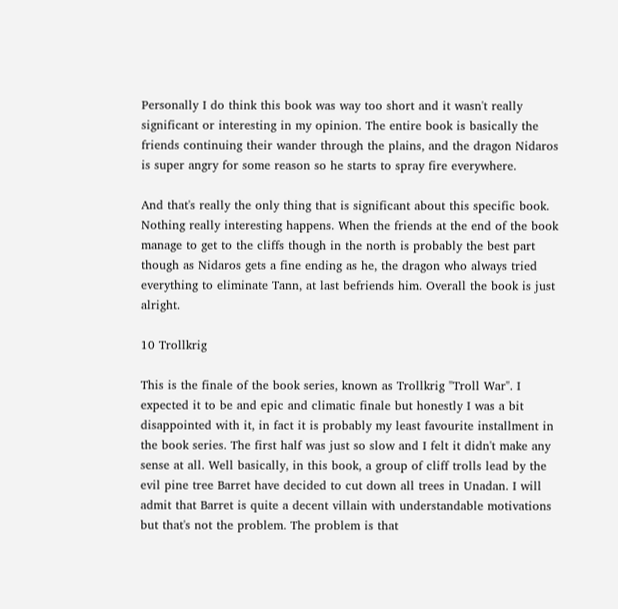Personally I do think this book was way too short and it wasn't really significant or interesting in my opinion. The entire book is basically the friends continuing their wander through the plains, and the dragon Nidaros is super angry for some reason so he starts to spray fire everywhere.

And that's really the only thing that is significant about this specific book. Nothing really interesting happens. When the friends at the end of the book manage to get to the cliffs though in the north is probably the best part though as Nidaros gets a fine ending as he, the dragon who always tried everything to eliminate Tann, at last befriends him. Overall the book is just alright.

10 Trollkrig

This is the finale of the book series, known as Trollkrig "Troll War". I expected it to be and epic and climatic finale but honestly I was a bit disappointed with it, in fact it is probably my least favourite installment in the book series. The first half was just so slow and I felt it didn't make any sense at all. Well basically, in this book, a group of cliff trolls lead by the evil pine tree Barret have decided to cut down all trees in Unadan. I will admit that Barret is quite a decent villain with understandable motivations but that's not the problem. The problem is that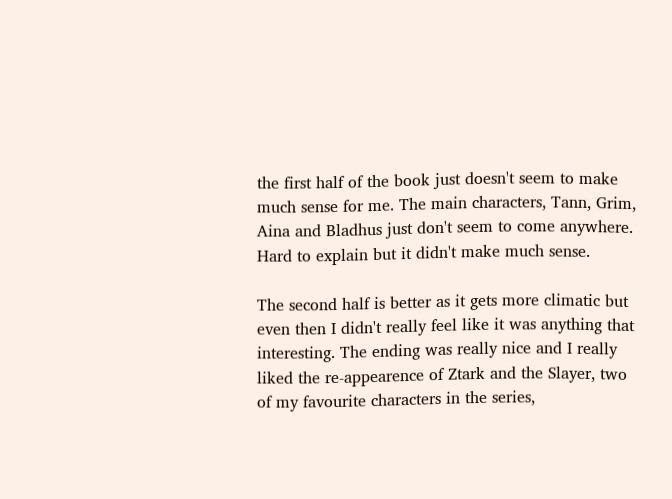the first half of the book just doesn't seem to make much sense for me. The main characters, Tann, Grim, Aina and Bladhus just don't seem to come anywhere. Hard to explain but it didn't make much sense.

The second half is better as it gets more climatic but even then I didn't really feel like it was anything that interesting. The ending was really nice and I really liked the re-appearence of Ztark and the Slayer, two of my favourite characters in the series,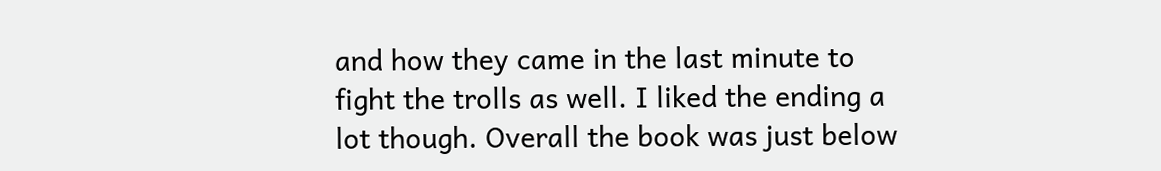and how they came in the last minute to fight the trolls as well. I liked the ending a lot though. Overall the book was just below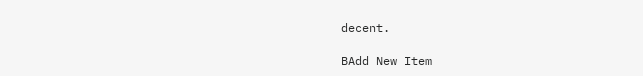decent.

BAdd New Item